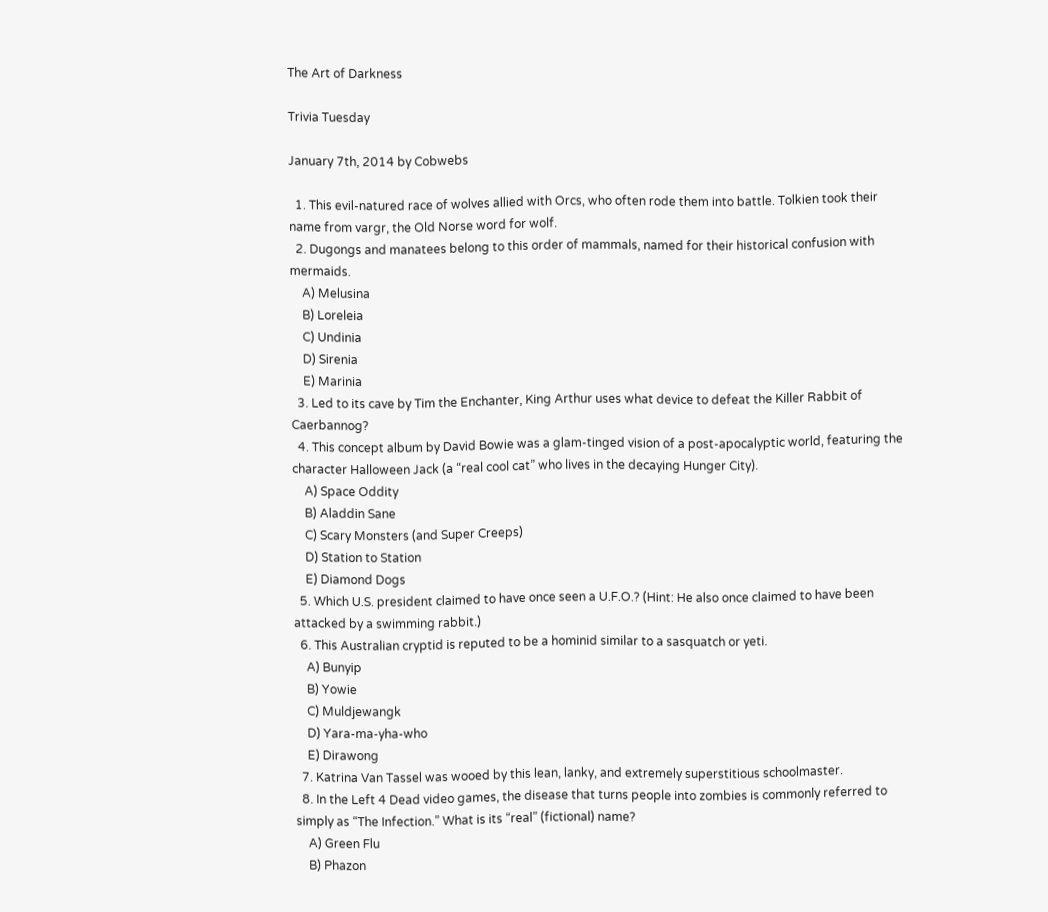The Art of Darkness

Trivia Tuesday

January 7th, 2014 by Cobwebs

  1. This evil-natured race of wolves allied with Orcs, who often rode them into battle. Tolkien took their name from vargr, the Old Norse word for wolf.
  2. Dugongs and manatees belong to this order of mammals, named for their historical confusion with mermaids.
    A) Melusina
    B) Loreleia
    C) Undinia
    D) Sirenia
    E) Marinia
  3. Led to its cave by Tim the Enchanter, King Arthur uses what device to defeat the Killer Rabbit of Caerbannog?
  4. This concept album by David Bowie was a glam-tinged vision of a post-apocalyptic world, featuring the character Halloween Jack (a “real cool cat” who lives in the decaying Hunger City).
    A) Space Oddity
    B) Aladdin Sane
    C) Scary Monsters (and Super Creeps)
    D) Station to Station
    E) Diamond Dogs
  5. Which U.S. president claimed to have once seen a U.F.O.? (Hint: He also once claimed to have been attacked by a swimming rabbit.)
  6. This Australian cryptid is reputed to be a hominid similar to a sasquatch or yeti.
    A) Bunyip
    B) Yowie
    C) Muldjewangk
    D) Yara-ma-yha-who
    E) Dirawong
  7. Katrina Van Tassel was wooed by this lean, lanky, and extremely superstitious schoolmaster.
  8. In the Left 4 Dead video games, the disease that turns people into zombies is commonly referred to simply as “The Infection.” What is its “real” (fictional) name?
    A) Green Flu
    B) Phazon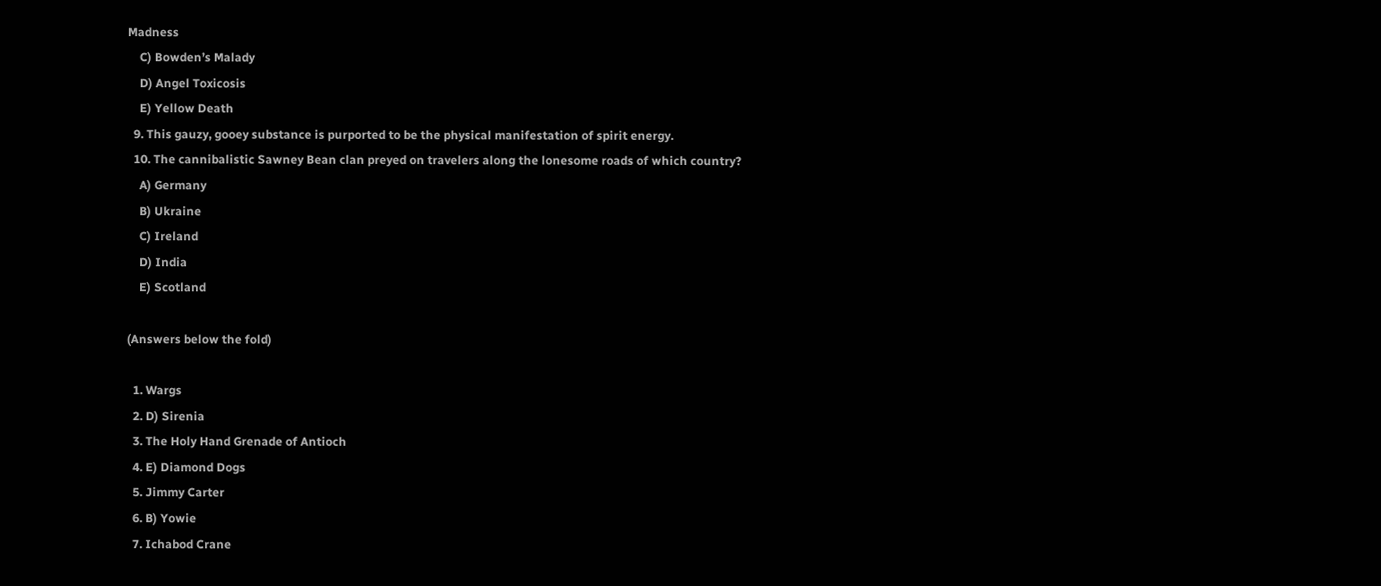Madness
    C) Bowden’s Malady
    D) Angel Toxicosis
    E) Yellow Death
  9. This gauzy, gooey substance is purported to be the physical manifestation of spirit energy.
  10. The cannibalistic Sawney Bean clan preyed on travelers along the lonesome roads of which country?
    A) Germany
    B) Ukraine
    C) Ireland
    D) India
    E) Scotland

(Answers below the fold)

  1. Wargs
  2. D) Sirenia
  3. The Holy Hand Grenade of Antioch
  4. E) Diamond Dogs
  5. Jimmy Carter
  6. B) Yowie
  7. Ichabod Crane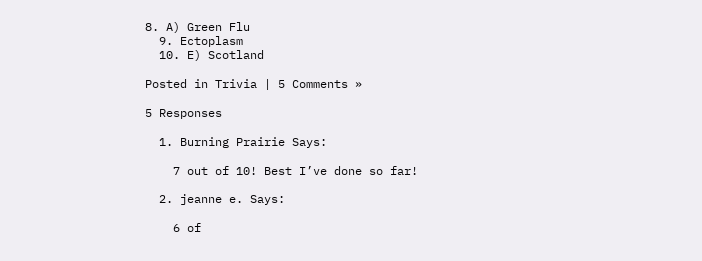8. A) Green Flu
  9. Ectoplasm
  10. E) Scotland

Posted in Trivia | 5 Comments »

5 Responses

  1. Burning Prairie Says:

    7 out of 10! Best I’ve done so far!

  2. jeanne e. Says:

    6 of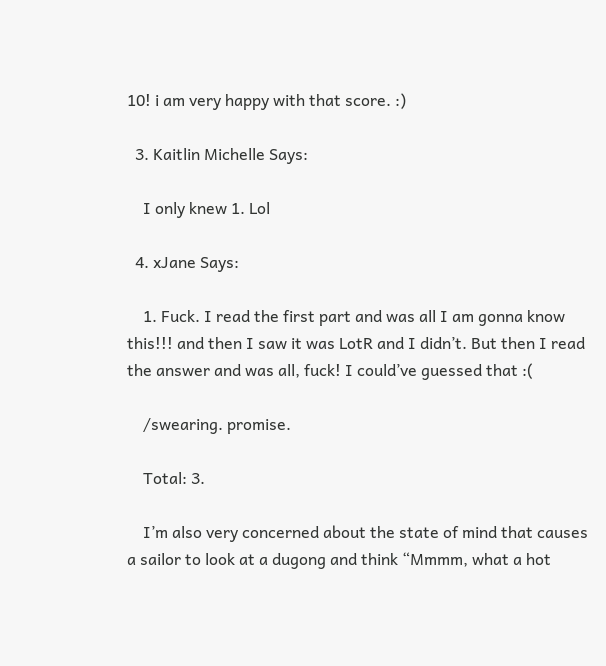10! i am very happy with that score. :)

  3. Kaitlin Michelle Says:

    I only knew 1. Lol

  4. xJane Says:

    1. Fuck. I read the first part and was all I am gonna know this!!! and then I saw it was LotR and I didn’t. But then I read the answer and was all, fuck! I could’ve guessed that :(

    /swearing. promise.

    Total: 3.

    I’m also very concerned about the state of mind that causes a sailor to look at a dugong and think “Mmmm, what a hot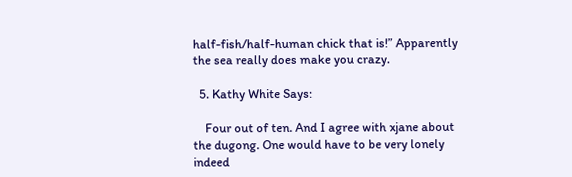half-fish/half-human chick that is!” Apparently the sea really does make you crazy.

  5. Kathy White Says:

    Four out of ten. And I agree with xjane about the dugong. One would have to be very lonely indeed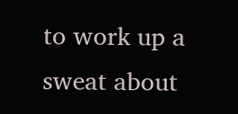to work up a sweat about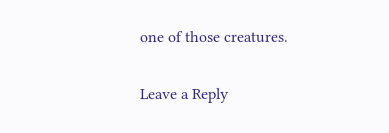one of those creatures.

Leave a Reply